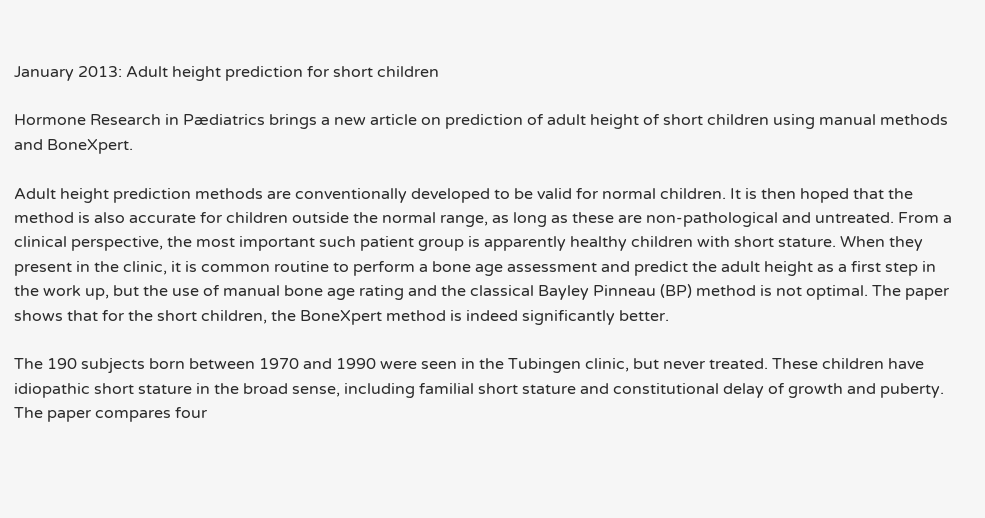January 2013: Adult height prediction for short children

Hormone Research in Pædiatrics brings a new article on prediction of adult height of short children using manual methods and BoneXpert.

Adult height prediction methods are conventionally developed to be valid for normal children. It is then hoped that the method is also accurate for children outside the normal range, as long as these are non-pathological and untreated. From a clinical perspective, the most important such patient group is apparently healthy children with short stature. When they present in the clinic, it is common routine to perform a bone age assessment and predict the adult height as a first step in the work up, but the use of manual bone age rating and the classical Bayley Pinneau (BP) method is not optimal. The paper shows that for the short children, the BoneXpert method is indeed significantly better.

The 190 subjects born between 1970 and 1990 were seen in the Tubingen clinic, but never treated. These children have idiopathic short stature in the broad sense, including familial short stature and constitutional delay of growth and puberty. The paper compares four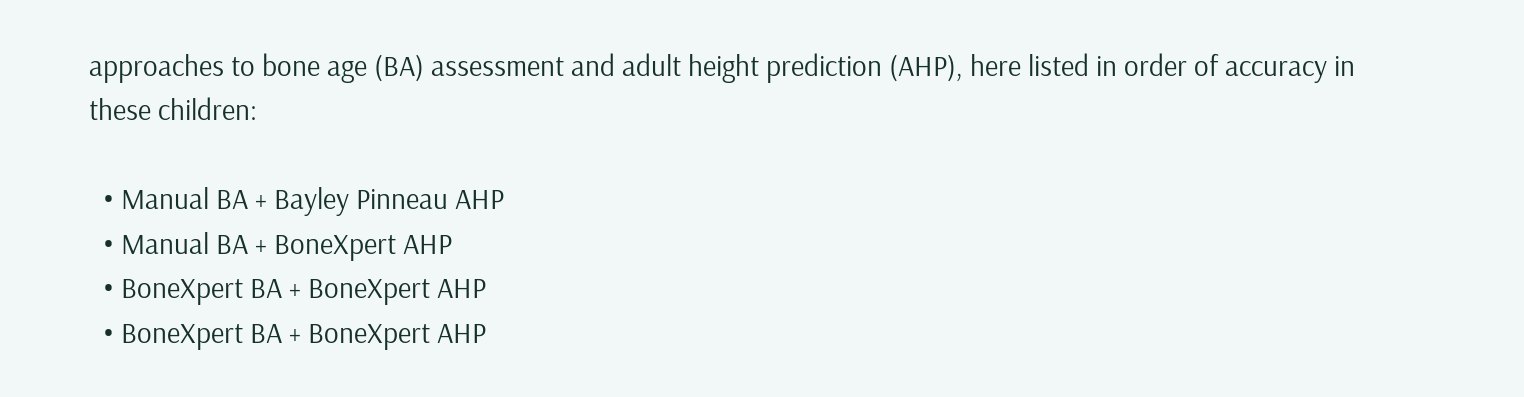approaches to bone age (BA) assessment and adult height prediction (AHP), here listed in order of accuracy in these children:

  • Manual BA + Bayley Pinneau AHP
  • Manual BA + BoneXpert AHP
  • BoneXpert BA + BoneXpert AHP
  • BoneXpert BA + BoneXpert AHP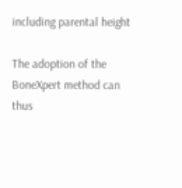including parental height

The adoption of the BoneXpert method can thus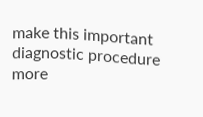make this important diagnostic procedure more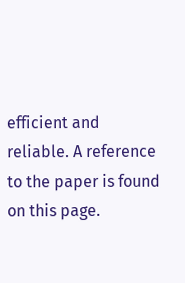efficient and reliable. A reference to the paper is found on this page.